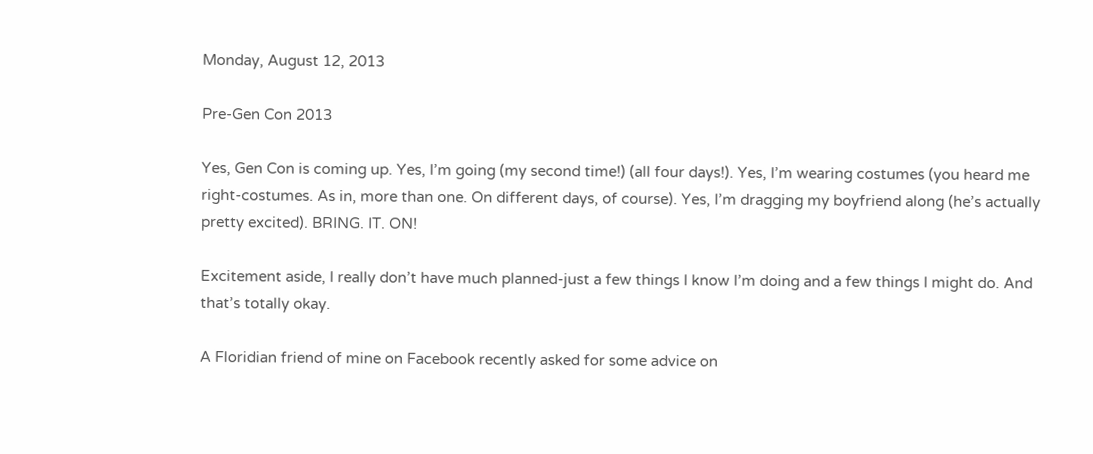Monday, August 12, 2013

Pre-Gen Con 2013

Yes, Gen Con is coming up. Yes, I’m going (my second time!) (all four days!). Yes, I’m wearing costumes (you heard me right-costumes. As in, more than one. On different days, of course). Yes, I’m dragging my boyfriend along (he’s actually pretty excited). BRING. IT. ON!

Excitement aside, I really don’t have much planned-just a few things I know I’m doing and a few things I might do. And that’s totally okay.

A Floridian friend of mine on Facebook recently asked for some advice on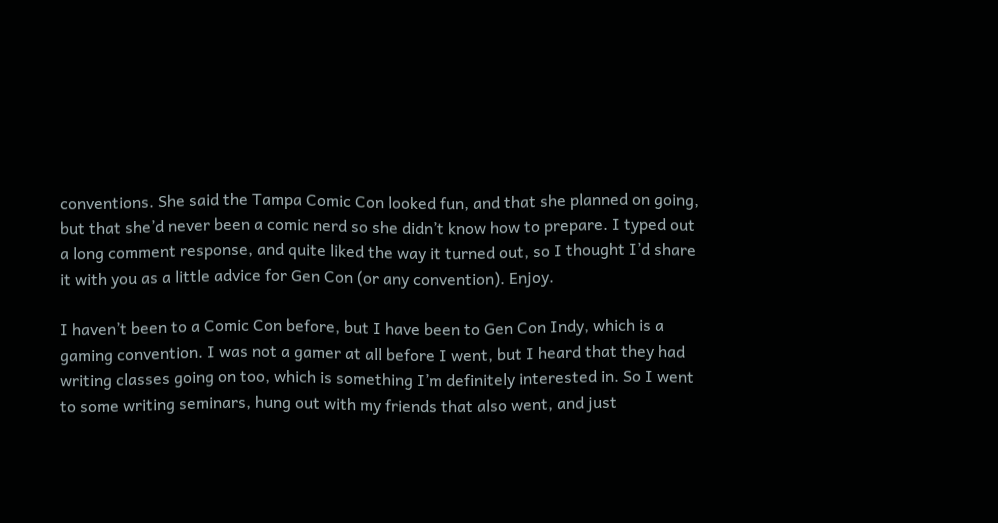conventions. She said the Tampa Comic Con looked fun, and that she planned on going, but that she’d never been a comic nerd so she didn’t know how to prepare. I typed out a long comment response, and quite liked the way it turned out, so I thought I’d share it with you as a little advice for Gen Con (or any convention). Enjoy.

I haven’t been to a Comic Con before, but I have been to Gen Con Indy, which is a gaming convention. I was not a gamer at all before I went, but I heard that they had writing classes going on too, which is something I’m definitely interested in. So I went to some writing seminars, hung out with my friends that also went, and just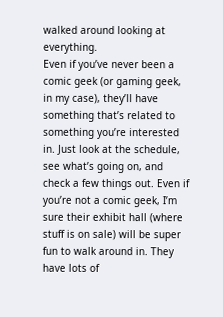walked around looking at everything.
Even if you’ve never been a comic geek (or gaming geek, in my case), they’ll have something that’s related to something you’re interested in. Just look at the schedule, see what’s going on, and check a few things out. Even if you’re not a comic geek, I’m sure their exhibit hall (where stuff is on sale) will be super fun to walk around in. They have lots of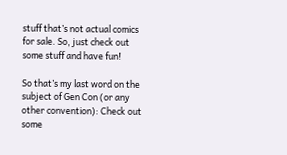stuff that’s not actual comics for sale. So, just check out some stuff and have fun!

So that’s my last word on the subject of Gen Con (or any other convention): Check out some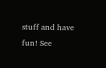stuff and have fun! See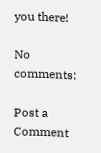you there!

No comments:

Post a Comment